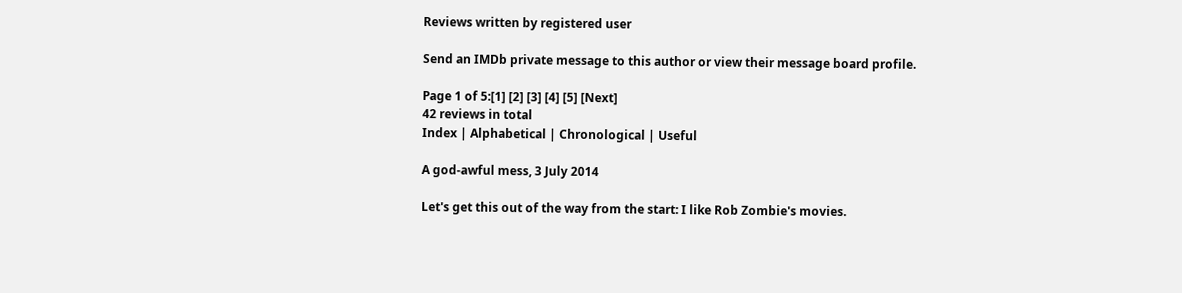Reviews written by registered user

Send an IMDb private message to this author or view their message board profile.

Page 1 of 5:[1] [2] [3] [4] [5] [Next]
42 reviews in total
Index | Alphabetical | Chronological | Useful

A god-awful mess, 3 July 2014

Let's get this out of the way from the start: I like Rob Zombie's movies.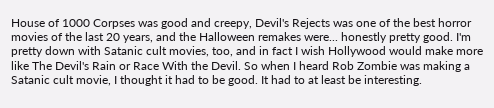House of 1000 Corpses was good and creepy, Devil's Rejects was one of the best horror movies of the last 20 years, and the Halloween remakes were... honestly pretty good. I'm pretty down with Satanic cult movies, too, and in fact I wish Hollywood would make more like The Devil's Rain or Race With the Devil. So when I heard Rob Zombie was making a Satanic cult movie, I thought it had to be good. It had to at least be interesting.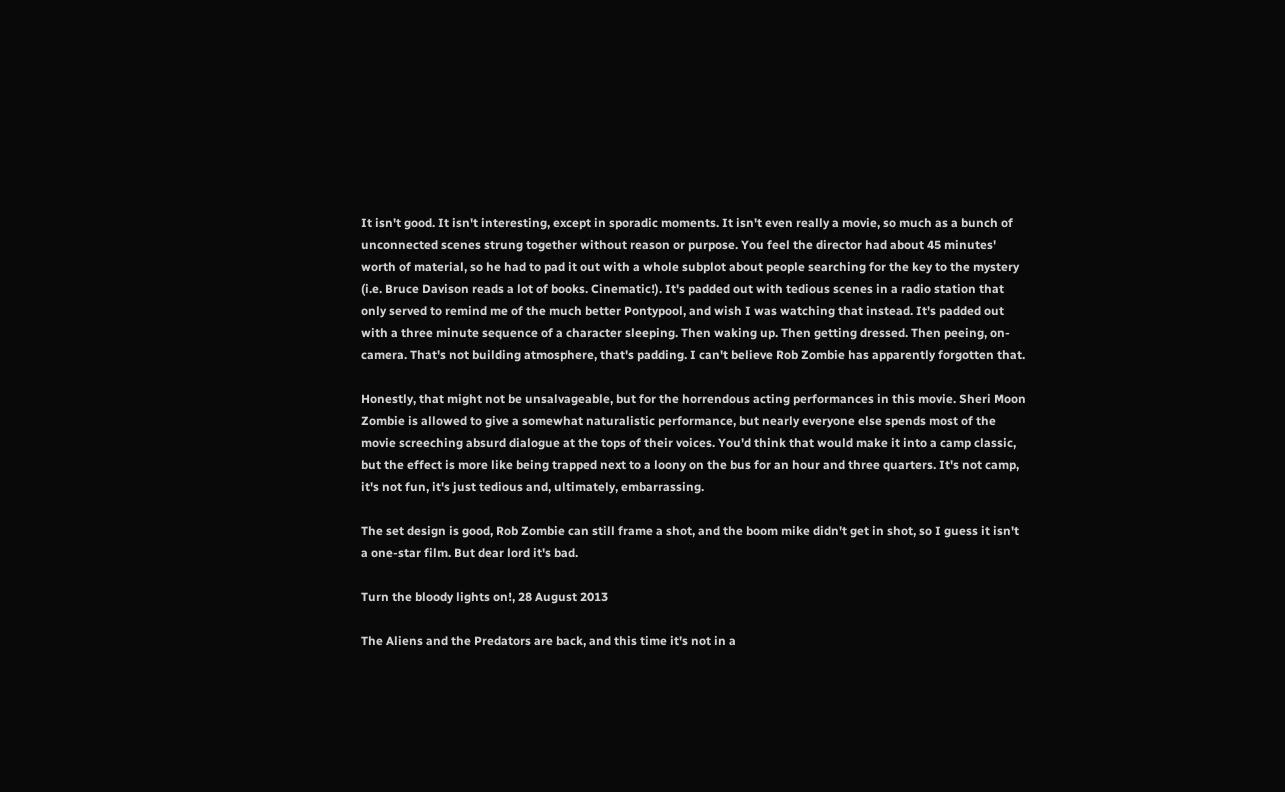It isn't good. It isn't interesting, except in sporadic moments. It isn't even really a movie, so much as a bunch of unconnected scenes strung together without reason or purpose. You feel the director had about 45 minutes' worth of material, so he had to pad it out with a whole subplot about people searching for the key to the mystery (i.e. Bruce Davison reads a lot of books. Cinematic!). It's padded out with tedious scenes in a radio station that only served to remind me of the much better Pontypool, and wish I was watching that instead. It's padded out with a three minute sequence of a character sleeping. Then waking up. Then getting dressed. Then peeing, on-camera. That's not building atmosphere, that's padding. I can't believe Rob Zombie has apparently forgotten that.

Honestly, that might not be unsalvageable, but for the horrendous acting performances in this movie. Sheri Moon Zombie is allowed to give a somewhat naturalistic performance, but nearly everyone else spends most of the movie screeching absurd dialogue at the tops of their voices. You'd think that would make it into a camp classic, but the effect is more like being trapped next to a loony on the bus for an hour and three quarters. It's not camp, it's not fun, it's just tedious and, ultimately, embarrassing.

The set design is good, Rob Zombie can still frame a shot, and the boom mike didn't get in shot, so I guess it isn't a one-star film. But dear lord it's bad.

Turn the bloody lights on!, 28 August 2013

The Aliens and the Predators are back, and this time it's not in a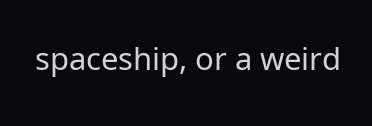spaceship, or a weird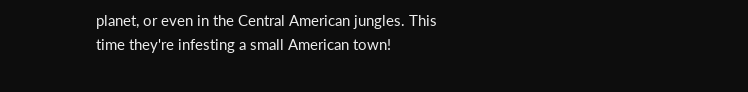planet, or even in the Central American jungles. This time they're infesting a small American town!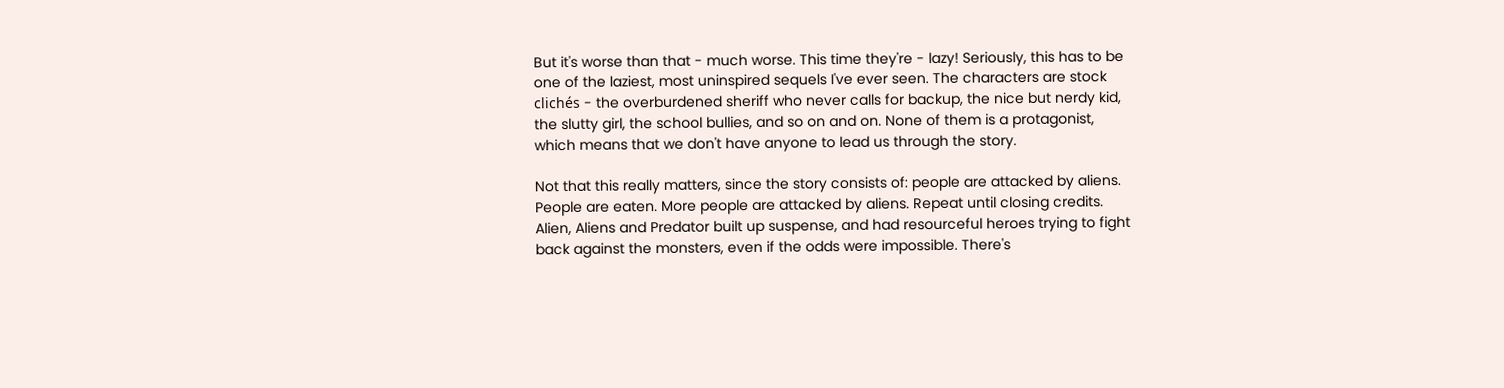But it's worse than that - much worse. This time they're - lazy! Seriously, this has to be one of the laziest, most uninspired sequels I've ever seen. The characters are stock clichés - the overburdened sheriff who never calls for backup, the nice but nerdy kid, the slutty girl, the school bullies, and so on and on. None of them is a protagonist, which means that we don't have anyone to lead us through the story.

Not that this really matters, since the story consists of: people are attacked by aliens. People are eaten. More people are attacked by aliens. Repeat until closing credits. Alien, Aliens and Predator built up suspense, and had resourceful heroes trying to fight back against the monsters, even if the odds were impossible. There's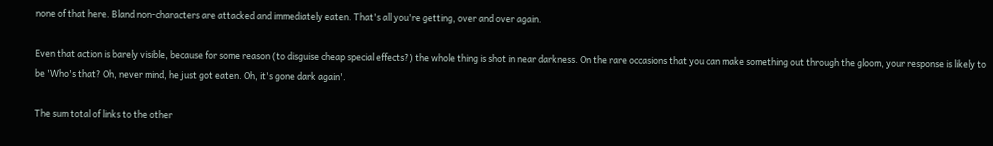none of that here. Bland non-characters are attacked and immediately eaten. That's all you're getting, over and over again.

Even that action is barely visible, because for some reason (to disguise cheap special effects?) the whole thing is shot in near darkness. On the rare occasions that you can make something out through the gloom, your response is likely to be 'Who's that? Oh, never mind, he just got eaten. Oh, it's gone dark again'.

The sum total of links to the other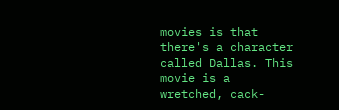movies is that there's a character called Dallas. This movie is a wretched, cack-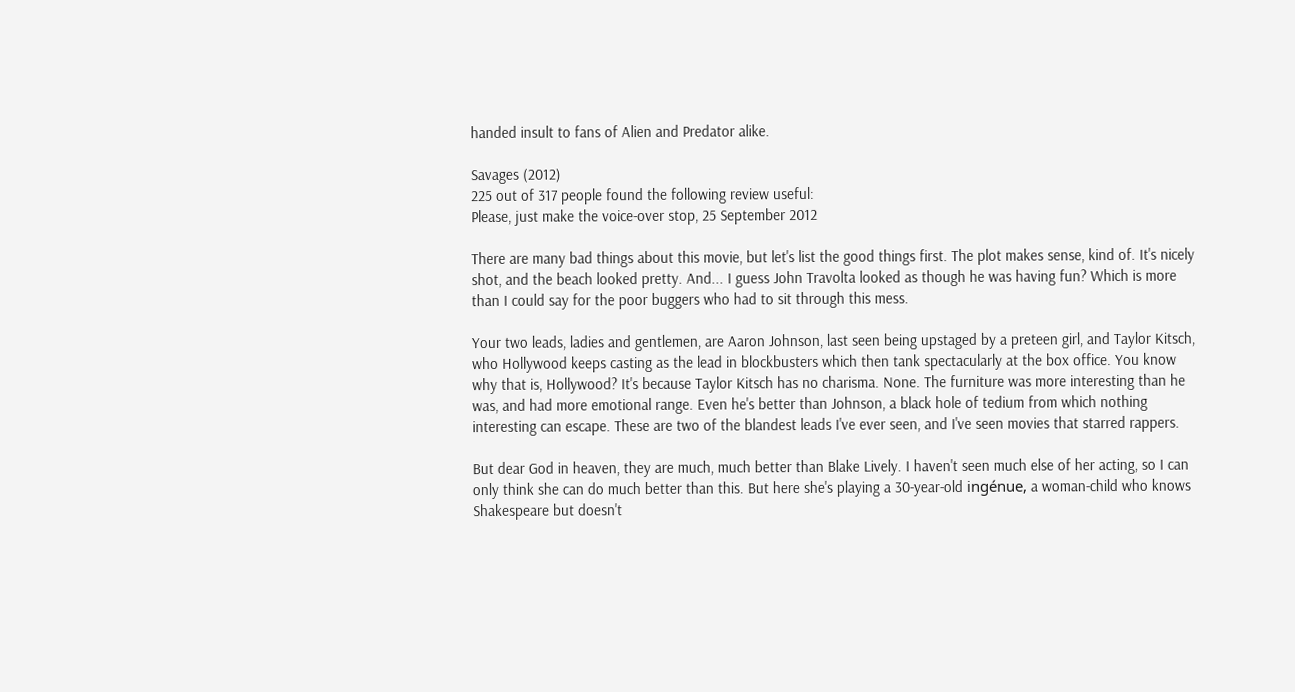handed insult to fans of Alien and Predator alike.

Savages (2012)
225 out of 317 people found the following review useful:
Please, just make the voice-over stop, 25 September 2012

There are many bad things about this movie, but let's list the good things first. The plot makes sense, kind of. It's nicely shot, and the beach looked pretty. And... I guess John Travolta looked as though he was having fun? Which is more than I could say for the poor buggers who had to sit through this mess.

Your two leads, ladies and gentlemen, are Aaron Johnson, last seen being upstaged by a preteen girl, and Taylor Kitsch, who Hollywood keeps casting as the lead in blockbusters which then tank spectacularly at the box office. You know why that is, Hollywood? It's because Taylor Kitsch has no charisma. None. The furniture was more interesting than he was, and had more emotional range. Even he's better than Johnson, a black hole of tedium from which nothing interesting can escape. These are two of the blandest leads I've ever seen, and I've seen movies that starred rappers.

But dear God in heaven, they are much, much better than Blake Lively. I haven't seen much else of her acting, so I can only think she can do much better than this. But here she's playing a 30-year-old ingénue, a woman-child who knows Shakespeare but doesn't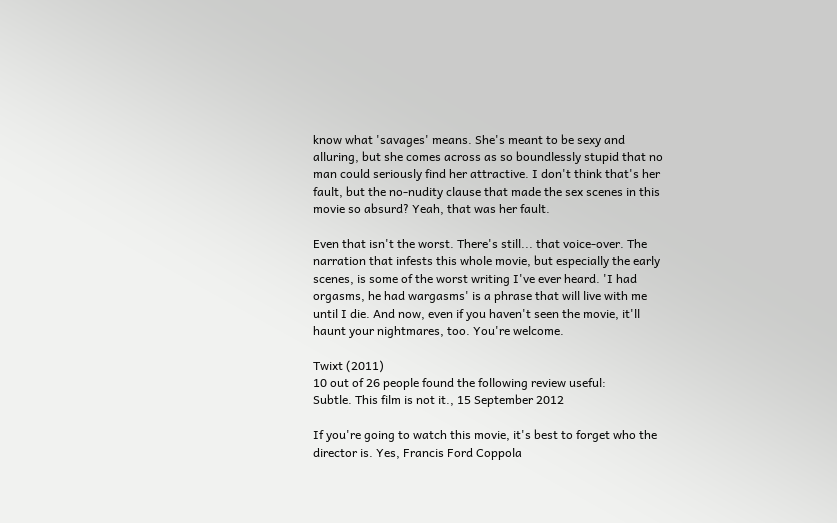know what 'savages' means. She's meant to be sexy and alluring, but she comes across as so boundlessly stupid that no man could seriously find her attractive. I don't think that's her fault, but the no-nudity clause that made the sex scenes in this movie so absurd? Yeah, that was her fault.

Even that isn't the worst. There's still... that voice-over. The narration that infests this whole movie, but especially the early scenes, is some of the worst writing I've ever heard. 'I had orgasms, he had wargasms' is a phrase that will live with me until I die. And now, even if you haven't seen the movie, it'll haunt your nightmares, too. You're welcome.

Twixt (2011)
10 out of 26 people found the following review useful:
Subtle. This film is not it., 15 September 2012

If you're going to watch this movie, it's best to forget who the director is. Yes, Francis Ford Coppola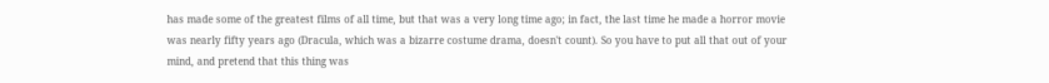has made some of the greatest films of all time, but that was a very long time ago; in fact, the last time he made a horror movie was nearly fifty years ago (Dracula, which was a bizarre costume drama, doesn't count). So you have to put all that out of your mind, and pretend that this thing was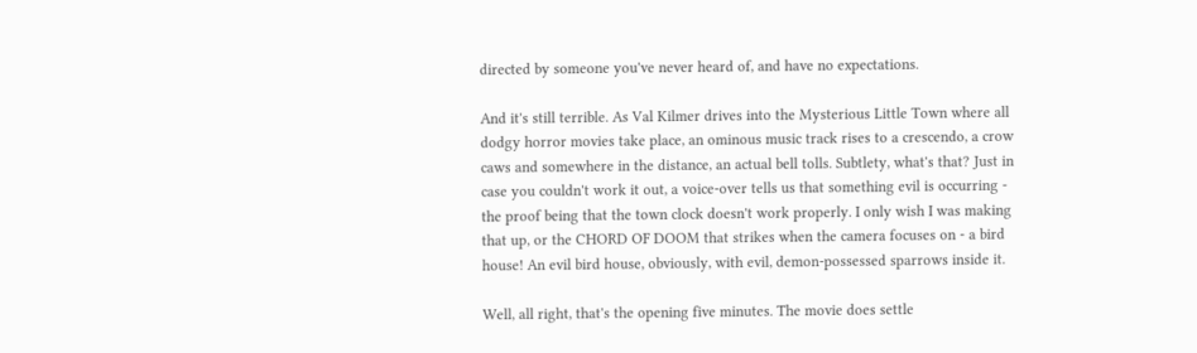directed by someone you've never heard of, and have no expectations.

And it's still terrible. As Val Kilmer drives into the Mysterious Little Town where all dodgy horror movies take place, an ominous music track rises to a crescendo, a crow caws and somewhere in the distance, an actual bell tolls. Subtlety, what's that? Just in case you couldn't work it out, a voice-over tells us that something evil is occurring - the proof being that the town clock doesn't work properly. I only wish I was making that up, or the CHORD OF DOOM that strikes when the camera focuses on - a bird house! An evil bird house, obviously, with evil, demon-possessed sparrows inside it.

Well, all right, that's the opening five minutes. The movie does settle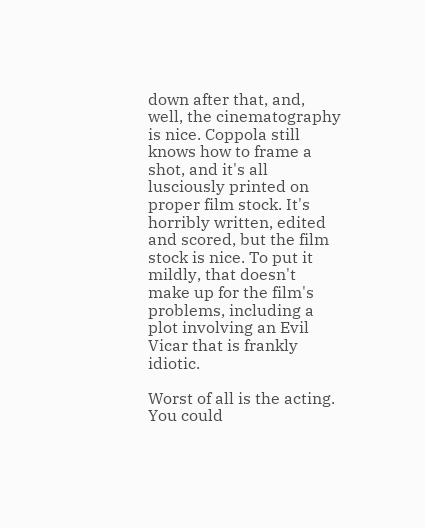down after that, and, well, the cinematography is nice. Coppola still knows how to frame a shot, and it's all lusciously printed on proper film stock. It's horribly written, edited and scored, but the film stock is nice. To put it mildly, that doesn't make up for the film's problems, including a plot involving an Evil Vicar that is frankly idiotic.

Worst of all is the acting. You could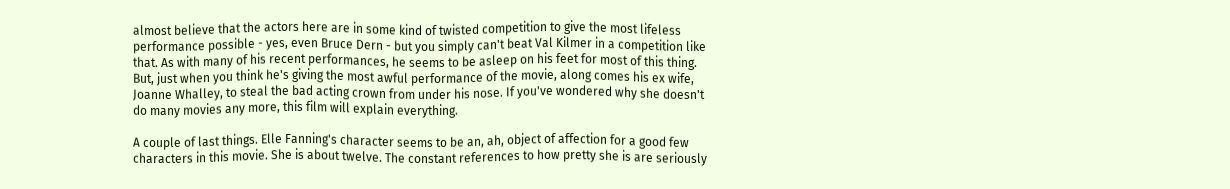almost believe that the actors here are in some kind of twisted competition to give the most lifeless performance possible - yes, even Bruce Dern - but you simply can't beat Val Kilmer in a competition like that. As with many of his recent performances, he seems to be asleep on his feet for most of this thing. But, just when you think he's giving the most awful performance of the movie, along comes his ex wife, Joanne Whalley, to steal the bad acting crown from under his nose. If you've wondered why she doesn't do many movies any more, this film will explain everything.

A couple of last things. Elle Fanning's character seems to be an, ah, object of affection for a good few characters in this movie. She is about twelve. The constant references to how pretty she is are seriously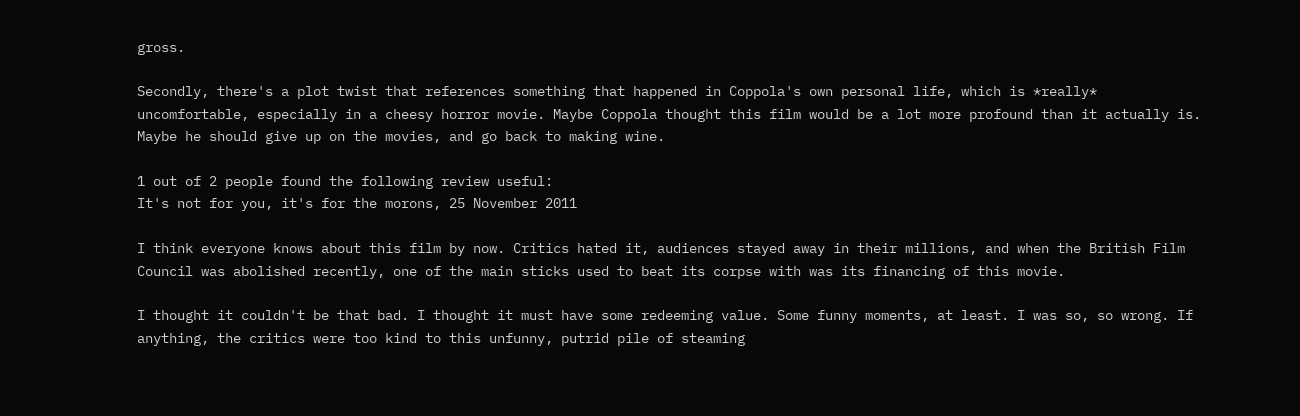gross.

Secondly, there's a plot twist that references something that happened in Coppola's own personal life, which is *really* uncomfortable, especially in a cheesy horror movie. Maybe Coppola thought this film would be a lot more profound than it actually is. Maybe he should give up on the movies, and go back to making wine.

1 out of 2 people found the following review useful:
It's not for you, it's for the morons, 25 November 2011

I think everyone knows about this film by now. Critics hated it, audiences stayed away in their millions, and when the British Film Council was abolished recently, one of the main sticks used to beat its corpse with was its financing of this movie.

I thought it couldn't be that bad. I thought it must have some redeeming value. Some funny moments, at least. I was so, so wrong. If anything, the critics were too kind to this unfunny, putrid pile of steaming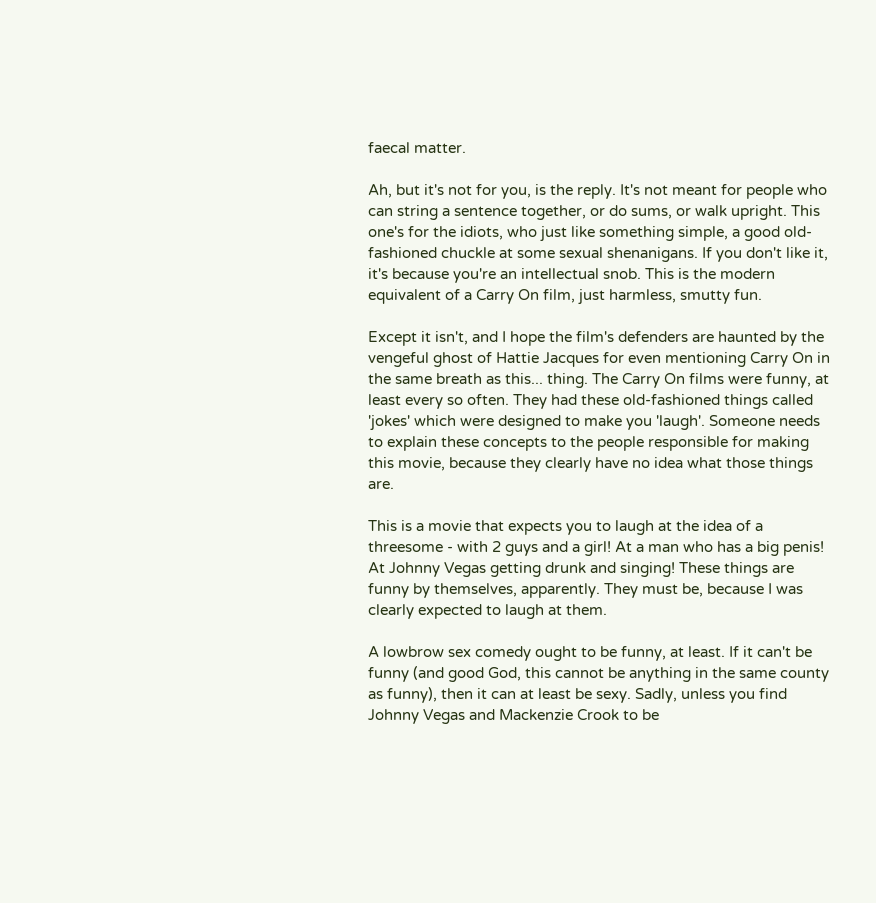faecal matter.

Ah, but it's not for you, is the reply. It's not meant for people who can string a sentence together, or do sums, or walk upright. This one's for the idiots, who just like something simple, a good old-fashioned chuckle at some sexual shenanigans. If you don't like it, it's because you're an intellectual snob. This is the modern equivalent of a Carry On film, just harmless, smutty fun.

Except it isn't, and I hope the film's defenders are haunted by the vengeful ghost of Hattie Jacques for even mentioning Carry On in the same breath as this... thing. The Carry On films were funny, at least every so often. They had these old-fashioned things called 'jokes' which were designed to make you 'laugh'. Someone needs to explain these concepts to the people responsible for making this movie, because they clearly have no idea what those things are.

This is a movie that expects you to laugh at the idea of a threesome - with 2 guys and a girl! At a man who has a big penis! At Johnny Vegas getting drunk and singing! These things are funny by themselves, apparently. They must be, because I was clearly expected to laugh at them.

A lowbrow sex comedy ought to be funny, at least. If it can't be funny (and good God, this cannot be anything in the same county as funny), then it can at least be sexy. Sadly, unless you find Johnny Vegas and Mackenzie Crook to be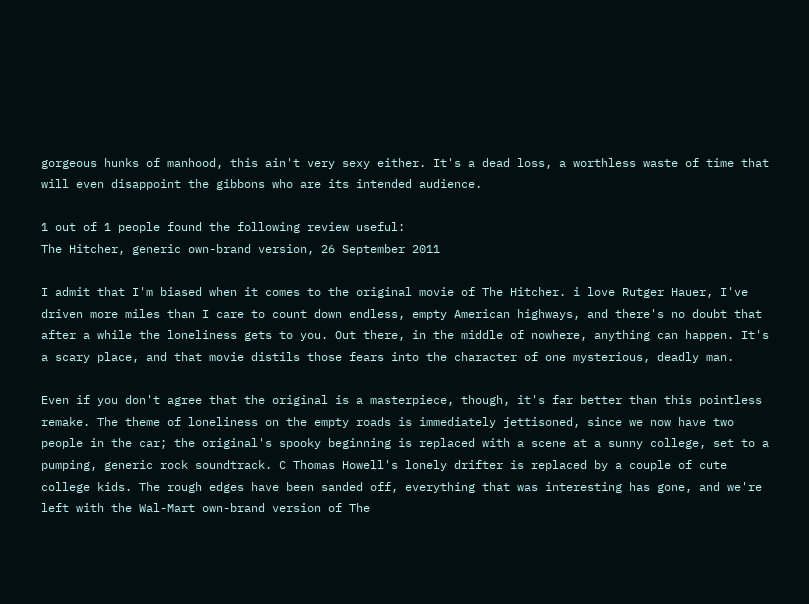gorgeous hunks of manhood, this ain't very sexy either. It's a dead loss, a worthless waste of time that will even disappoint the gibbons who are its intended audience.

1 out of 1 people found the following review useful:
The Hitcher, generic own-brand version, 26 September 2011

I admit that I'm biased when it comes to the original movie of The Hitcher. i love Rutger Hauer, I've driven more miles than I care to count down endless, empty American highways, and there's no doubt that after a while the loneliness gets to you. Out there, in the middle of nowhere, anything can happen. It's a scary place, and that movie distils those fears into the character of one mysterious, deadly man.

Even if you don't agree that the original is a masterpiece, though, it's far better than this pointless remake. The theme of loneliness on the empty roads is immediately jettisoned, since we now have two people in the car; the original's spooky beginning is replaced with a scene at a sunny college, set to a pumping, generic rock soundtrack. C Thomas Howell's lonely drifter is replaced by a couple of cute college kids. The rough edges have been sanded off, everything that was interesting has gone, and we're left with the Wal-Mart own-brand version of The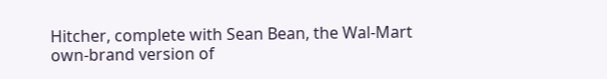Hitcher, complete with Sean Bean, the Wal-Mart own-brand version of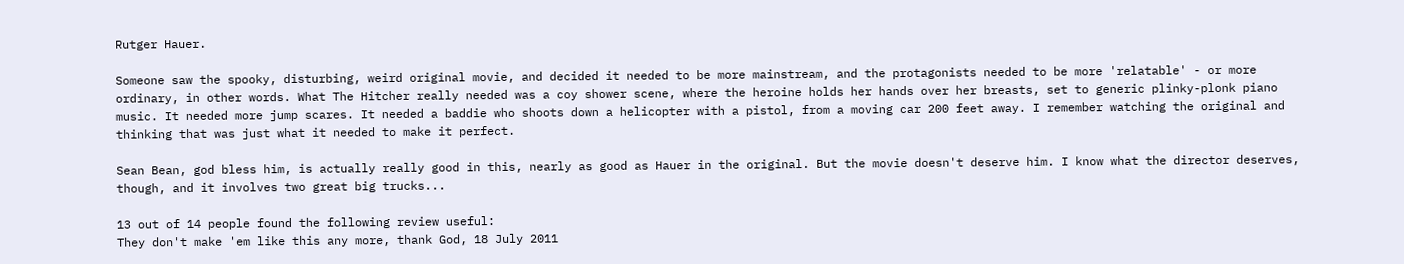Rutger Hauer.

Someone saw the spooky, disturbing, weird original movie, and decided it needed to be more mainstream, and the protagonists needed to be more 'relatable' - or more ordinary, in other words. What The Hitcher really needed was a coy shower scene, where the heroine holds her hands over her breasts, set to generic plinky-plonk piano music. It needed more jump scares. It needed a baddie who shoots down a helicopter with a pistol, from a moving car 200 feet away. I remember watching the original and thinking that was just what it needed to make it perfect.

Sean Bean, god bless him, is actually really good in this, nearly as good as Hauer in the original. But the movie doesn't deserve him. I know what the director deserves, though, and it involves two great big trucks...

13 out of 14 people found the following review useful:
They don't make 'em like this any more, thank God, 18 July 2011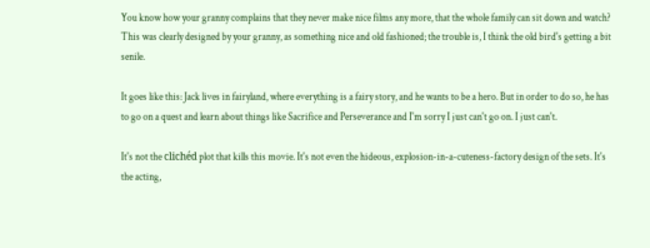You know how your granny complains that they never make nice films any more, that the whole family can sit down and watch? This was clearly designed by your granny, as something nice and old fashioned; the trouble is, I think the old bird's getting a bit senile.

It goes like this: Jack lives in fairyland, where everything is a fairy story, and he wants to be a hero. But in order to do so, he has to go on a quest and learn about things like Sacrifice and Perseverance and I'm sorry I just can't go on. I just can't.

It's not the clichéd plot that kills this movie. It's not even the hideous, explosion-in-a-cuteness-factory design of the sets. It's the acting,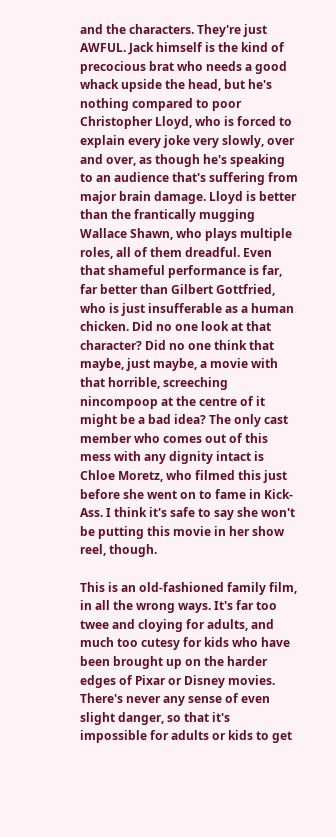and the characters. They're just AWFUL. Jack himself is the kind of precocious brat who needs a good whack upside the head, but he's nothing compared to poor Christopher Lloyd, who is forced to explain every joke very slowly, over and over, as though he's speaking to an audience that's suffering from major brain damage. Lloyd is better than the frantically mugging Wallace Shawn, who plays multiple roles, all of them dreadful. Even that shameful performance is far, far better than Gilbert Gottfried, who is just insufferable as a human chicken. Did no one look at that character? Did no one think that maybe, just maybe, a movie with that horrible, screeching nincompoop at the centre of it might be a bad idea? The only cast member who comes out of this mess with any dignity intact is Chloe Moretz, who filmed this just before she went on to fame in Kick-Ass. I think it's safe to say she won't be putting this movie in her show reel, though.

This is an old-fashioned family film, in all the wrong ways. It's far too twee and cloying for adults, and much too cutesy for kids who have been brought up on the harder edges of Pixar or Disney movies. There's never any sense of even slight danger, so that it's impossible for adults or kids to get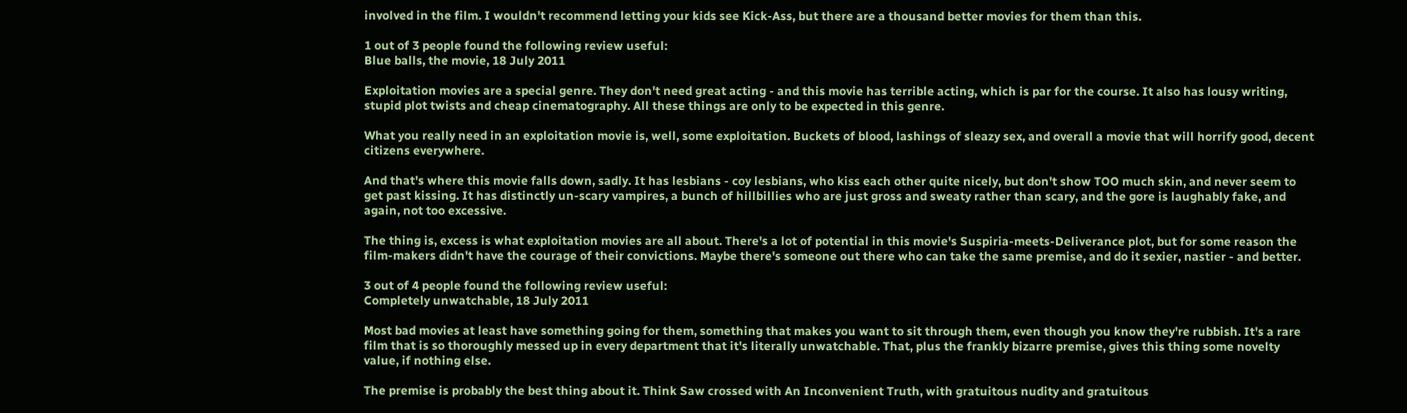involved in the film. I wouldn't recommend letting your kids see Kick-Ass, but there are a thousand better movies for them than this.

1 out of 3 people found the following review useful:
Blue balls, the movie, 18 July 2011

Exploitation movies are a special genre. They don't need great acting - and this movie has terrible acting, which is par for the course. It also has lousy writing, stupid plot twists and cheap cinematography. All these things are only to be expected in this genre.

What you really need in an exploitation movie is, well, some exploitation. Buckets of blood, lashings of sleazy sex, and overall a movie that will horrify good, decent citizens everywhere.

And that's where this movie falls down, sadly. It has lesbians - coy lesbians, who kiss each other quite nicely, but don't show TOO much skin, and never seem to get past kissing. It has distinctly un-scary vampires, a bunch of hillbillies who are just gross and sweaty rather than scary, and the gore is laughably fake, and again, not too excessive.

The thing is, excess is what exploitation movies are all about. There's a lot of potential in this movie's Suspiria-meets-Deliverance plot, but for some reason the film-makers didn't have the courage of their convictions. Maybe there's someone out there who can take the same premise, and do it sexier, nastier - and better.

3 out of 4 people found the following review useful:
Completely unwatchable, 18 July 2011

Most bad movies at least have something going for them, something that makes you want to sit through them, even though you know they're rubbish. It's a rare film that is so thoroughly messed up in every department that it's literally unwatchable. That, plus the frankly bizarre premise, gives this thing some novelty value, if nothing else.

The premise is probably the best thing about it. Think Saw crossed with An Inconvenient Truth, with gratuitous nudity and gratuitous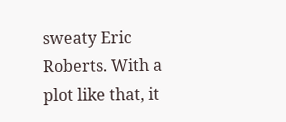sweaty Eric Roberts. With a plot like that, it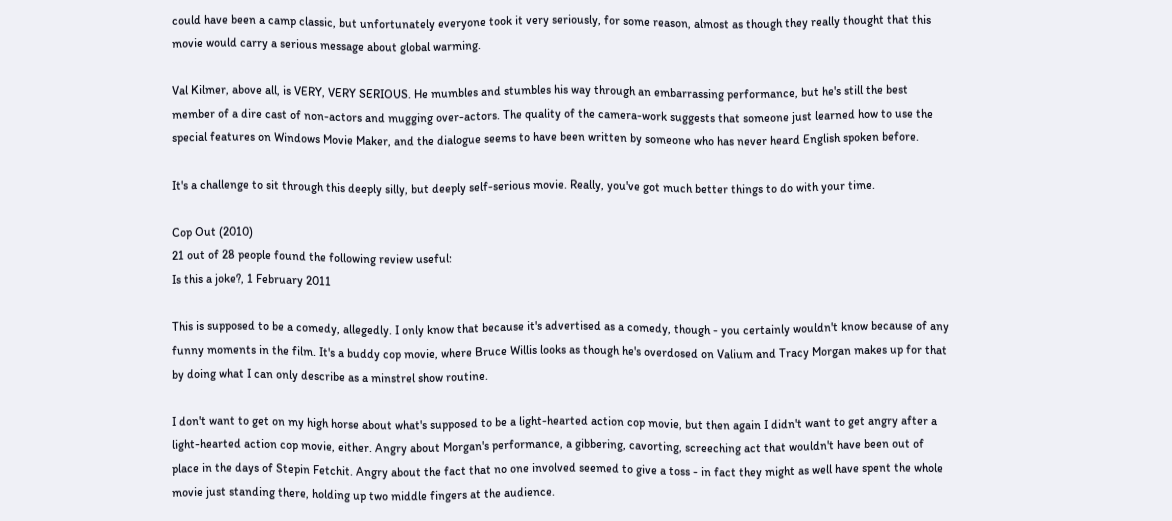could have been a camp classic, but unfortunately everyone took it very seriously, for some reason, almost as though they really thought that this movie would carry a serious message about global warming.

Val Kilmer, above all, is VERY, VERY SERIOUS. He mumbles and stumbles his way through an embarrassing performance, but he's still the best member of a dire cast of non-actors and mugging over-actors. The quality of the camera-work suggests that someone just learned how to use the special features on Windows Movie Maker, and the dialogue seems to have been written by someone who has never heard English spoken before.

It's a challenge to sit through this deeply silly, but deeply self-serious movie. Really, you've got much better things to do with your time.

Cop Out (2010)
21 out of 28 people found the following review useful:
Is this a joke?, 1 February 2011

This is supposed to be a comedy, allegedly. I only know that because it's advertised as a comedy, though - you certainly wouldn't know because of any funny moments in the film. It's a buddy cop movie, where Bruce Willis looks as though he's overdosed on Valium and Tracy Morgan makes up for that by doing what I can only describe as a minstrel show routine.

I don't want to get on my high horse about what's supposed to be a light-hearted action cop movie, but then again I didn't want to get angry after a light-hearted action cop movie, either. Angry about Morgan's performance, a gibbering, cavorting, screeching act that wouldn't have been out of place in the days of Stepin Fetchit. Angry about the fact that no one involved seemed to give a toss - in fact they might as well have spent the whole movie just standing there, holding up two middle fingers at the audience.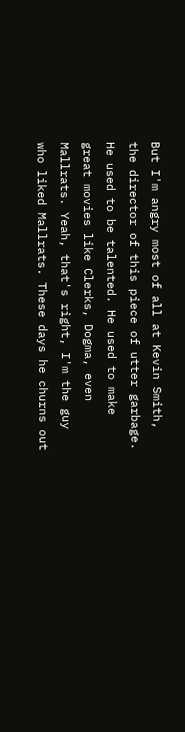But I'm angry most of all at Kevin Smith, the director of this piece of utter garbage. He used to be talented. He used to make great movies like Clerks, Dogma, even Mallrats. Yeah, that's right, I'm the guy who liked Mallrats. These days he churns out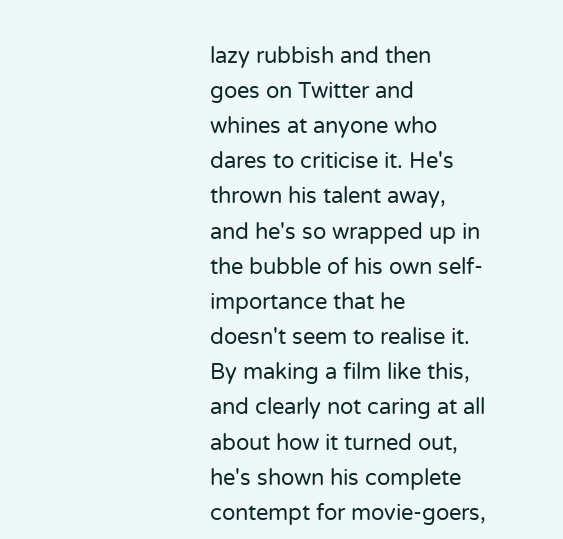lazy rubbish and then goes on Twitter and whines at anyone who dares to criticise it. He's thrown his talent away, and he's so wrapped up in the bubble of his own self-importance that he doesn't seem to realise it. By making a film like this, and clearly not caring at all about how it turned out, he's shown his complete contempt for movie-goers,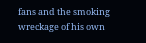fans and the smoking wreckage of his own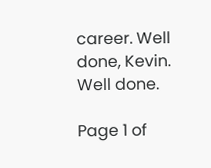career. Well done, Kevin. Well done.

Page 1 of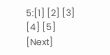5:[1] [2] [3] [4] [5] [Next]